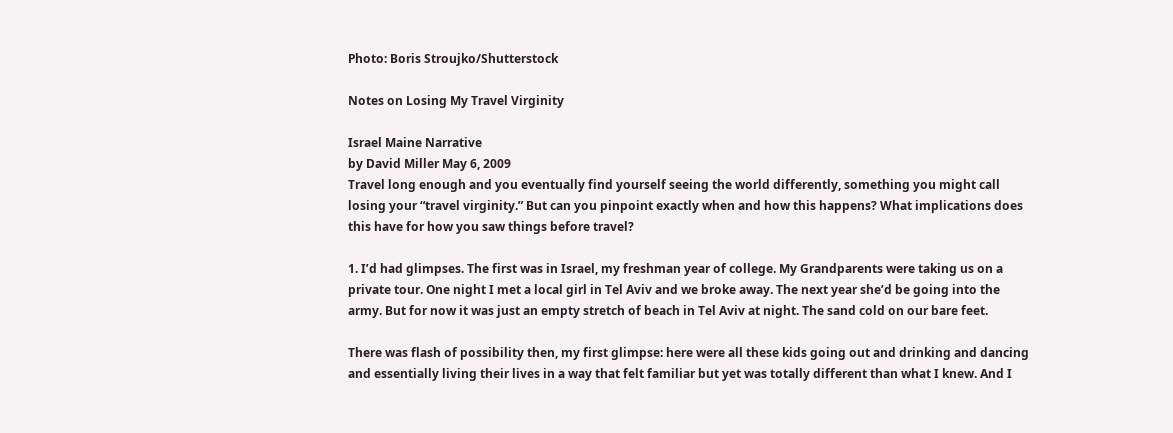Photo: Boris Stroujko/Shutterstock

Notes on Losing My Travel Virginity

Israel Maine Narrative
by David Miller May 6, 2009
Travel long enough and you eventually find yourself seeing the world differently, something you might call losing your “travel virginity.” But can you pinpoint exactly when and how this happens? What implications does this have for how you saw things before travel?

1. I’d had glimpses. The first was in Israel, my freshman year of college. My Grandparents were taking us on a private tour. One night I met a local girl in Tel Aviv and we broke away. The next year she’d be going into the army. But for now it was just an empty stretch of beach in Tel Aviv at night. The sand cold on our bare feet.

There was flash of possibility then, my first glimpse: here were all these kids going out and drinking and dancing and essentially living their lives in a way that felt familiar but yet was totally different than what I knew. And I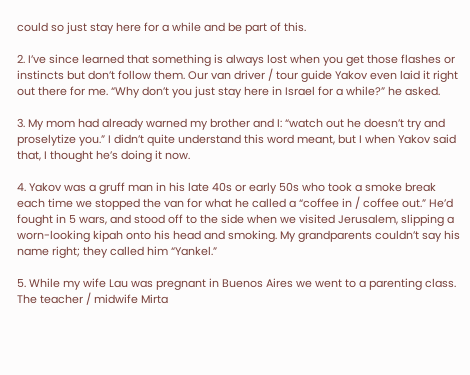could so just stay here for a while and be part of this.

2. I’ve since learned that something is always lost when you get those flashes or instincts but don’t follow them. Our van driver / tour guide Yakov even laid it right out there for me. “Why don’t you just stay here in Israel for a while?” he asked.

3. My mom had already warned my brother and I: “watch out he doesn’t try and proselytize you.” I didn’t quite understand this word meant, but I when Yakov said that, I thought he’s doing it now.

4. Yakov was a gruff man in his late 40s or early 50s who took a smoke break each time we stopped the van for what he called a “coffee in / coffee out.” He’d fought in 5 wars, and stood off to the side when we visited Jerusalem, slipping a worn-looking kipah onto his head and smoking. My grandparents couldn’t say his name right; they called him “Yankel.”

5. While my wife Lau was pregnant in Buenos Aires we went to a parenting class. The teacher / midwife Mirta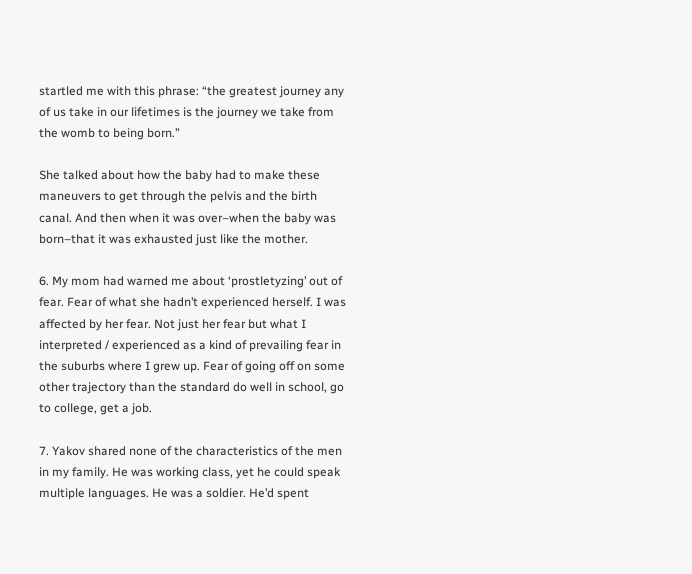startled me with this phrase: “the greatest journey any of us take in our lifetimes is the journey we take from the womb to being born.”

She talked about how the baby had to make these maneuvers to get through the pelvis and the birth canal. And then when it was over–when the baby was born–that it was exhausted just like the mother.

6. My mom had warned me about ‘prostletyzing’ out of fear. Fear of what she hadn’t experienced herself. I was affected by her fear. Not just her fear but what I interpreted / experienced as a kind of prevailing fear in the suburbs where I grew up. Fear of going off on some other trajectory than the standard do well in school, go to college, get a job.

7. Yakov shared none of the characteristics of the men in my family. He was working class, yet he could speak multiple languages. He was a soldier. He’d spent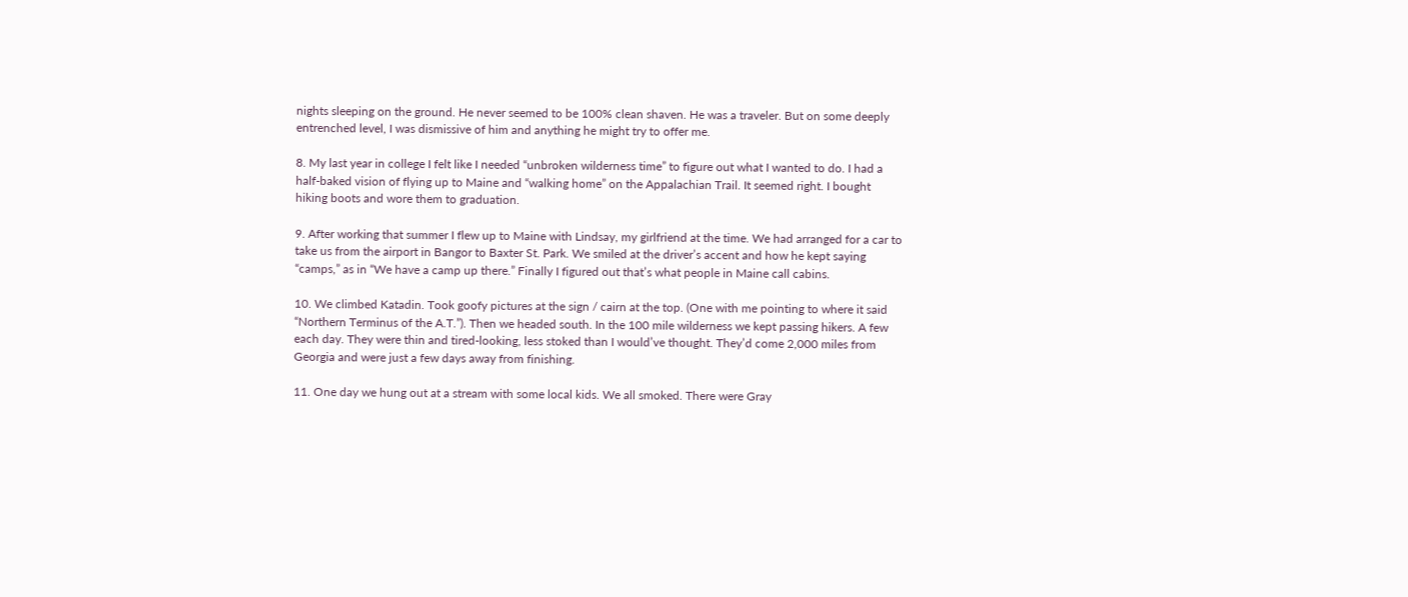nights sleeping on the ground. He never seemed to be 100% clean shaven. He was a traveler. But on some deeply entrenched level, I was dismissive of him and anything he might try to offer me.

8. My last year in college I felt like I needed “unbroken wilderness time” to figure out what I wanted to do. I had a half-baked vision of flying up to Maine and “walking home” on the Appalachian Trail. It seemed right. I bought hiking boots and wore them to graduation.

9. After working that summer I flew up to Maine with Lindsay, my girlfriend at the time. We had arranged for a car to take us from the airport in Bangor to Baxter St. Park. We smiled at the driver’s accent and how he kept saying “camps,” as in “We have a camp up there.” Finally I figured out that’s what people in Maine call cabins.

10. We climbed Katadin. Took goofy pictures at the sign / cairn at the top. (One with me pointing to where it said “Northern Terminus of the A.T.”). Then we headed south. In the 100 mile wilderness we kept passing hikers. A few each day. They were thin and tired-looking, less stoked than I would’ve thought. They’d come 2,000 miles from Georgia and were just a few days away from finishing.

11. One day we hung out at a stream with some local kids. We all smoked. There were Gray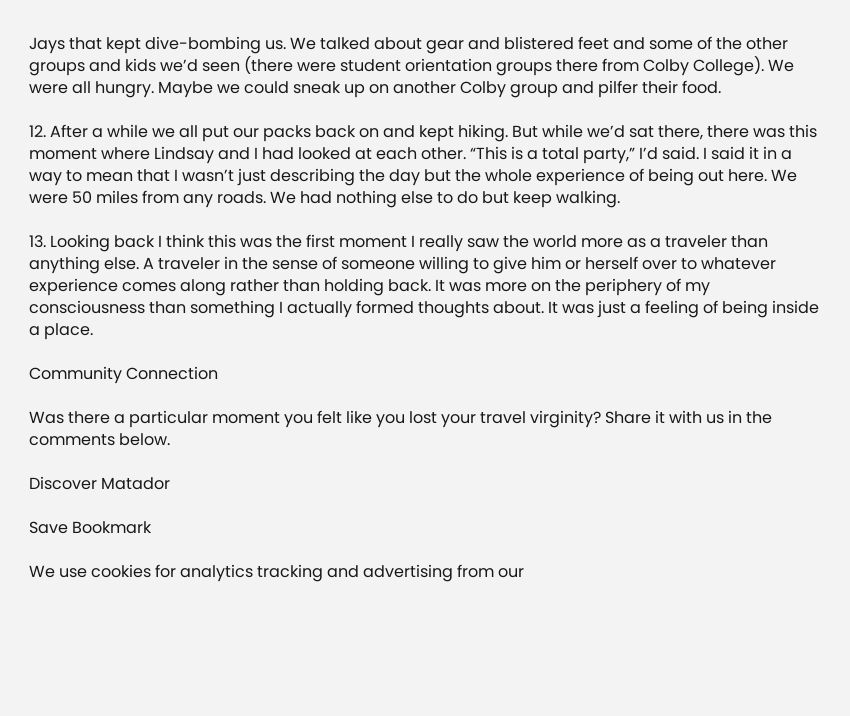Jays that kept dive-bombing us. We talked about gear and blistered feet and some of the other groups and kids we’d seen (there were student orientation groups there from Colby College). We were all hungry. Maybe we could sneak up on another Colby group and pilfer their food.

12. After a while we all put our packs back on and kept hiking. But while we’d sat there, there was this moment where Lindsay and I had looked at each other. “This is a total party,” I’d said. I said it in a way to mean that I wasn’t just describing the day but the whole experience of being out here. We were 50 miles from any roads. We had nothing else to do but keep walking.

13. Looking back I think this was the first moment I really saw the world more as a traveler than anything else. A traveler in the sense of someone willing to give him or herself over to whatever experience comes along rather than holding back. It was more on the periphery of my consciousness than something I actually formed thoughts about. It was just a feeling of being inside a place.

Community Connection

Was there a particular moment you felt like you lost your travel virginity? Share it with us in the comments below.

Discover Matador

Save Bookmark

We use cookies for analytics tracking and advertising from our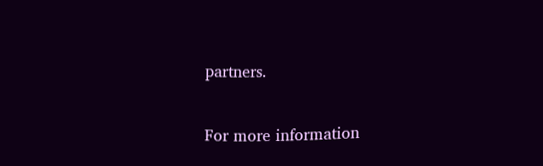partners.

For more information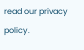read our privacy policy.